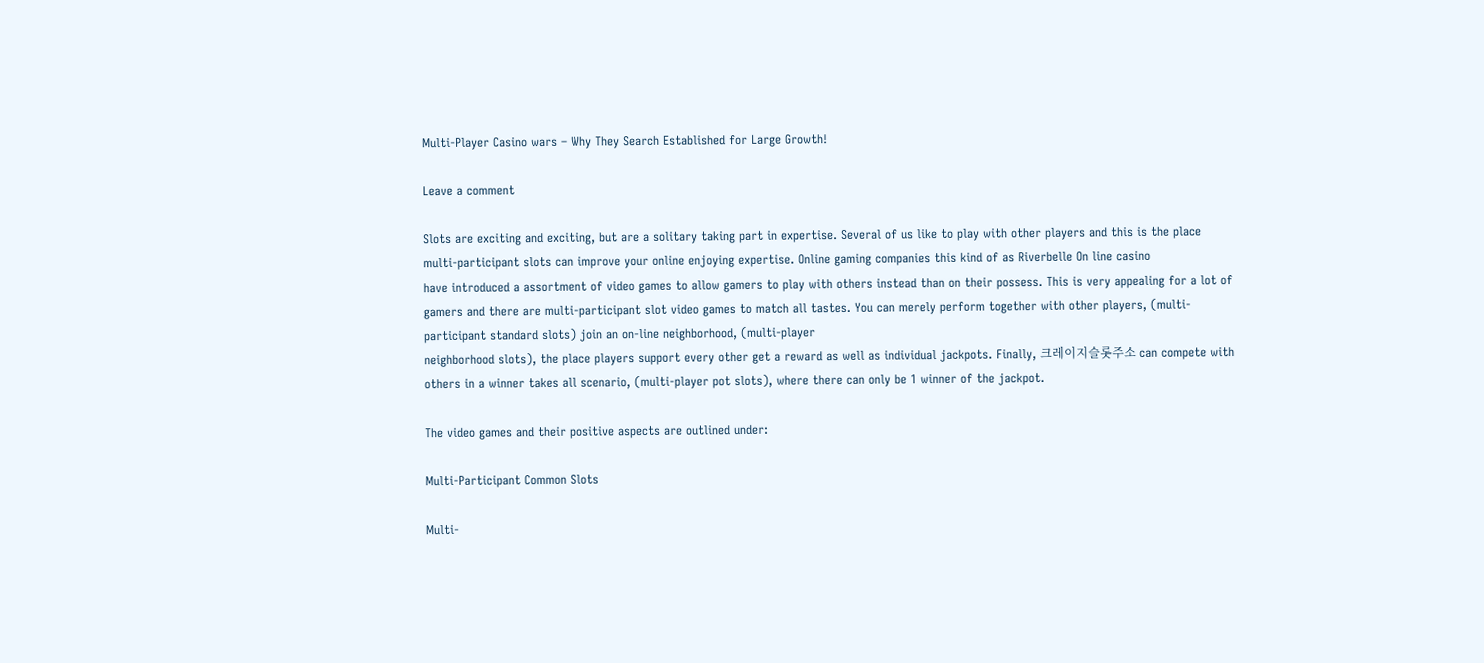Multi-Player Casino wars – Why They Search Established for Large Growth!

Leave a comment

Slots are exciting and exciting, but are a solitary taking part in expertise. Several of us like to play with other players and this is the place multi-participant slots can improve your online enjoying expertise. Online gaming companies this kind of as Riverbelle On line casino
have introduced a assortment of video games to allow gamers to play with others instead than on their possess. This is very appealing for a lot of gamers and there are multi-participant slot video games to match all tastes. You can merely perform together with other players, (multi-participant standard slots) join an on-line neighborhood, (multi-player
neighborhood slots), the place players support every other get a reward as well as individual jackpots. Finally, 크레이지슬롯주소 can compete with others in a winner takes all scenario, (multi-player pot slots), where there can only be 1 winner of the jackpot.

The video games and their positive aspects are outlined under:

Multi-Participant Common Slots

Multi-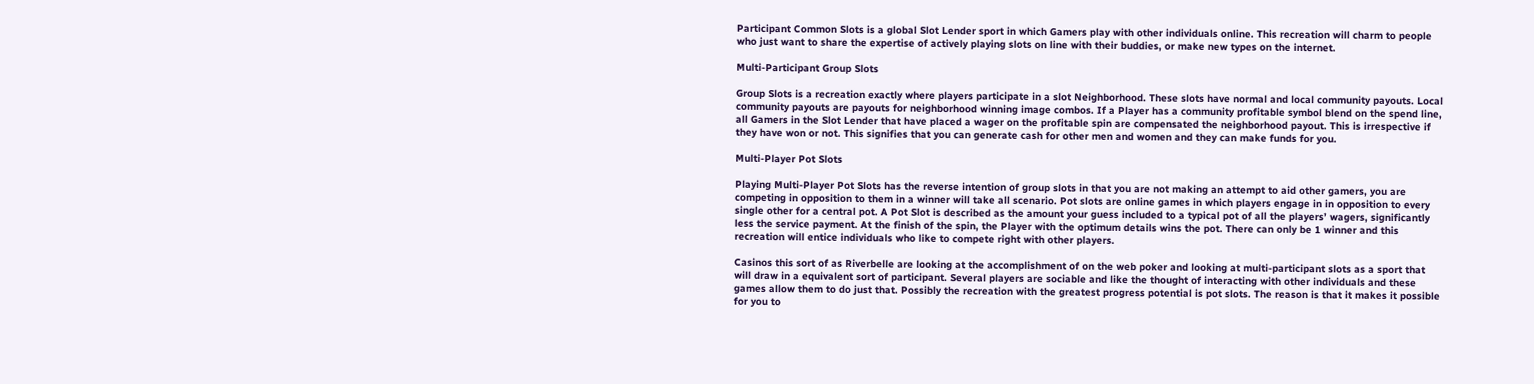Participant Common Slots is a global Slot Lender sport in which Gamers play with other individuals online. This recreation will charm to people who just want to share the expertise of actively playing slots on line with their buddies, or make new types on the internet.

Multi-Participant Group Slots

Group Slots is a recreation exactly where players participate in a slot Neighborhood. These slots have normal and local community payouts. Local community payouts are payouts for neighborhood winning image combos. If a Player has a community profitable symbol blend on the spend line, all Gamers in the Slot Lender that have placed a wager on the profitable spin are compensated the neighborhood payout. This is irrespective if they have won or not. This signifies that you can generate cash for other men and women and they can make funds for you.

Multi-Player Pot Slots

Playing Multi-Player Pot Slots has the reverse intention of group slots in that you are not making an attempt to aid other gamers, you are competing in opposition to them in a winner will take all scenario. Pot slots are online games in which players engage in in opposition to every single other for a central pot. A Pot Slot is described as the amount your guess included to a typical pot of all the players’ wagers, significantly less the service payment. At the finish of the spin, the Player with the optimum details wins the pot. There can only be 1 winner and this recreation will entice individuals who like to compete right with other players.

Casinos this sort of as Riverbelle are looking at the accomplishment of on the web poker and looking at multi-participant slots as a sport that will draw in a equivalent sort of participant. Several players are sociable and like the thought of interacting with other individuals and these games allow them to do just that. Possibly the recreation with the greatest progress potential is pot slots. The reason is that it makes it possible for you to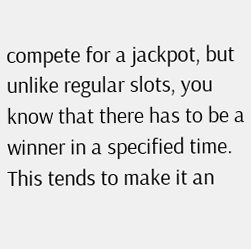compete for a jackpot, but unlike regular slots, you know that there has to be a winner in a specified time. This tends to make it an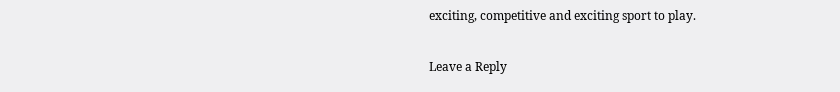exciting, competitive and exciting sport to play.

Leave a Reply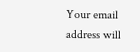Your email address will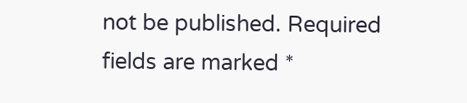not be published. Required fields are marked *